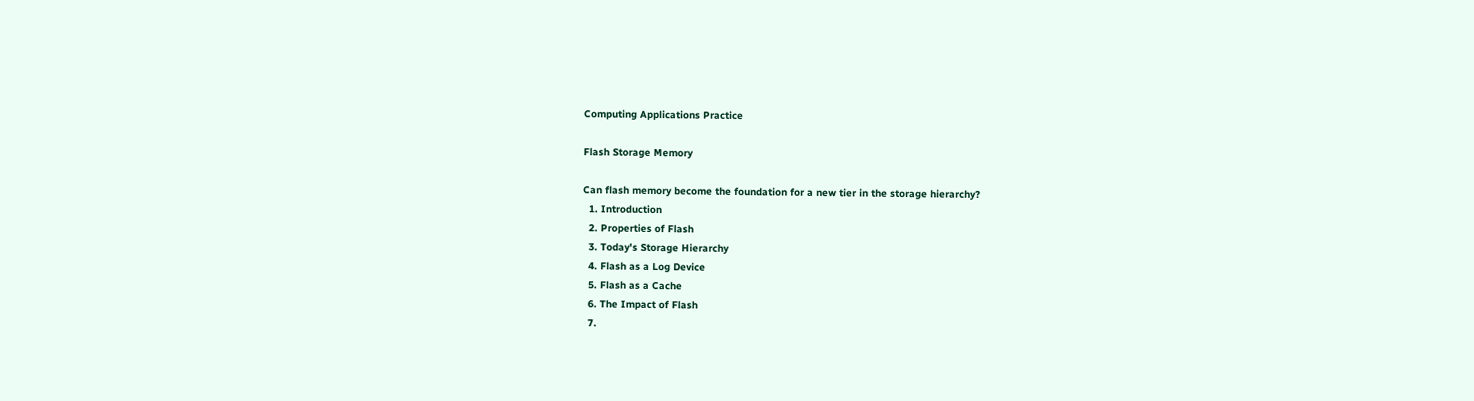Computing Applications Practice

Flash Storage Memory

Can flash memory become the foundation for a new tier in the storage hierarchy?
  1. Introduction
  2. Properties of Flash
  3. Today's Storage Hierarchy
  4. Flash as a Log Device
  5. Flash as a Cache
  6. The Impact of Flash
  7.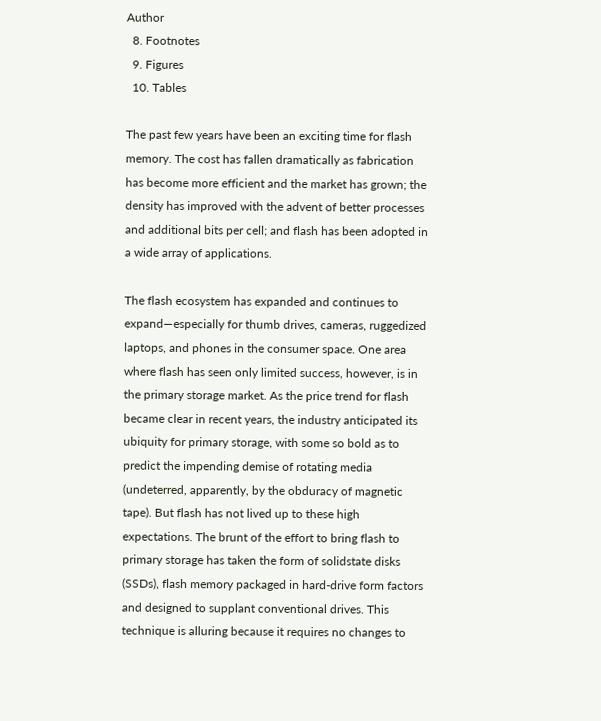Author
  8. Footnotes
  9. Figures
  10. Tables

The past few years have been an exciting time for flash memory. The cost has fallen dramatically as fabrication has become more efficient and the market has grown; the density has improved with the advent of better processes and additional bits per cell; and flash has been adopted in a wide array of applications.

The flash ecosystem has expanded and continues to expand—especially for thumb drives, cameras, ruggedized laptops, and phones in the consumer space. One area where flash has seen only limited success, however, is in the primary storage market. As the price trend for flash became clear in recent years, the industry anticipated its ubiquity for primary storage, with some so bold as to predict the impending demise of rotating media (undeterred, apparently, by the obduracy of magnetic tape). But flash has not lived up to these high expectations. The brunt of the effort to bring flash to primary storage has taken the form of solidstate disks (SSDs), flash memory packaged in hard-drive form factors and designed to supplant conventional drives. This technique is alluring because it requires no changes to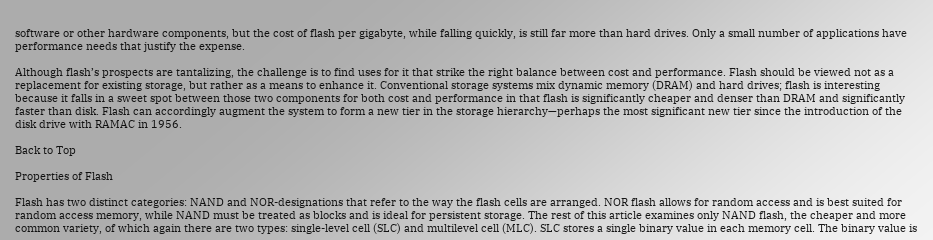software or other hardware components, but the cost of flash per gigabyte, while falling quickly, is still far more than hard drives. Only a small number of applications have performance needs that justify the expense.

Although flash’s prospects are tantalizing, the challenge is to find uses for it that strike the right balance between cost and performance. Flash should be viewed not as a replacement for existing storage, but rather as a means to enhance it. Conventional storage systems mix dynamic memory (DRAM) and hard drives; flash is interesting because it falls in a sweet spot between those two components for both cost and performance in that flash is significantly cheaper and denser than DRAM and significantly faster than disk. Flash can accordingly augment the system to form a new tier in the storage hierarchy—perhaps the most significant new tier since the introduction of the disk drive with RAMAC in 1956.

Back to Top

Properties of Flash

Flash has two distinct categories: NAND and NOR-designations that refer to the way the flash cells are arranged. NOR flash allows for random access and is best suited for random access memory, while NAND must be treated as blocks and is ideal for persistent storage. The rest of this article examines only NAND flash, the cheaper and more common variety, of which again there are two types: single-level cell (SLC) and multilevel cell (MLC). SLC stores a single binary value in each memory cell. The binary value is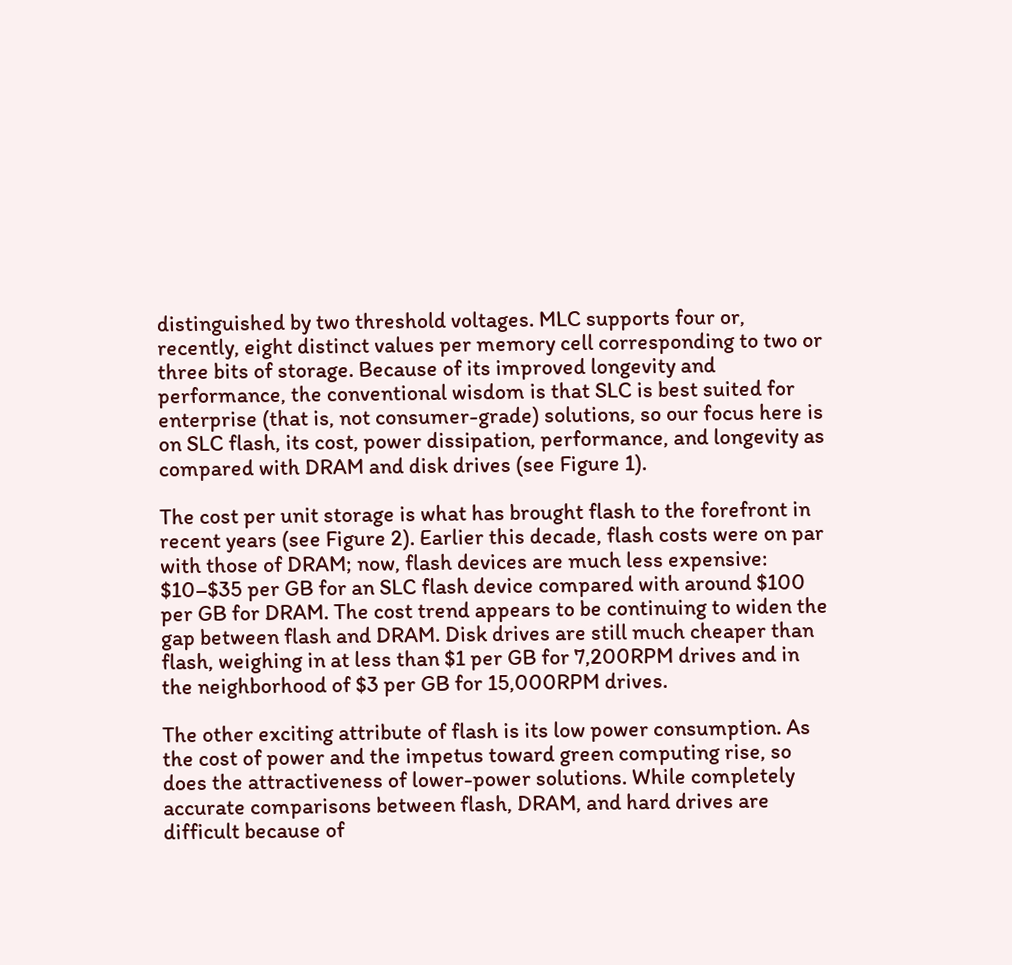distinguished by two threshold voltages. MLC supports four or, recently, eight distinct values per memory cell corresponding to two or three bits of storage. Because of its improved longevity and performance, the conventional wisdom is that SLC is best suited for enterprise (that is, not consumer-grade) solutions, so our focus here is on SLC flash, its cost, power dissipation, performance, and longevity as compared with DRAM and disk drives (see Figure 1).

The cost per unit storage is what has brought flash to the forefront in recent years (see Figure 2). Earlier this decade, flash costs were on par with those of DRAM; now, flash devices are much less expensive: $10–$35 per GB for an SLC flash device compared with around $100 per GB for DRAM. The cost trend appears to be continuing to widen the gap between flash and DRAM. Disk drives are still much cheaper than flash, weighing in at less than $1 per GB for 7,200RPM drives and in the neighborhood of $3 per GB for 15,000RPM drives.

The other exciting attribute of flash is its low power consumption. As the cost of power and the impetus toward green computing rise, so does the attractiveness of lower-power solutions. While completely accurate comparisons between flash, DRAM, and hard drives are difficult because of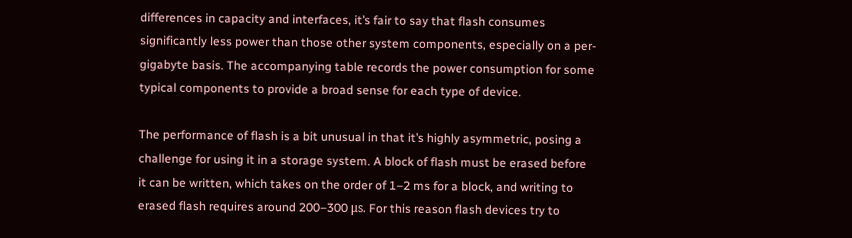differences in capacity and interfaces, it’s fair to say that flash consumes significantly less power than those other system components, especially on a per-gigabyte basis. The accompanying table records the power consumption for some typical components to provide a broad sense for each type of device.

The performance of flash is a bit unusual in that it’s highly asymmetric, posing a challenge for using it in a storage system. A block of flash must be erased before it can be written, which takes on the order of 1–2 ms for a block, and writing to erased flash requires around 200–300 μs. For this reason flash devices try to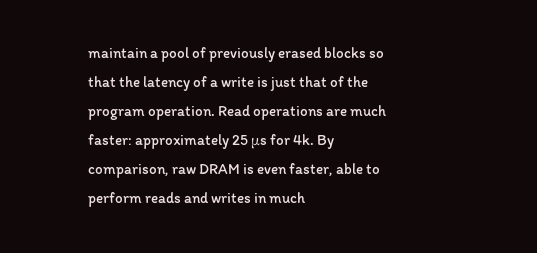maintain a pool of previously erased blocks so that the latency of a write is just that of the program operation. Read operations are much faster: approximately 25 μs for 4k. By comparison, raw DRAM is even faster, able to perform reads and writes in much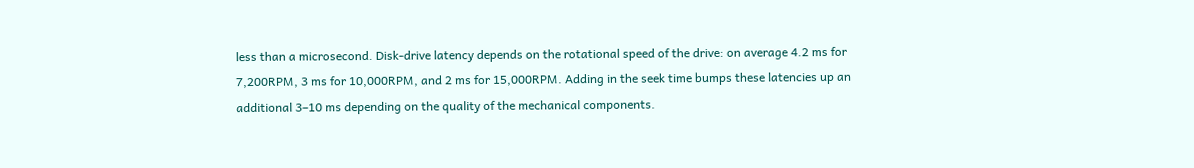less than a microsecond. Disk-drive latency depends on the rotational speed of the drive: on average 4.2 ms for 7,200RPM, 3 ms for 10,000RPM, and 2 ms for 15,000RPM. Adding in the seek time bumps these latencies up an additional 3–10 ms depending on the quality of the mechanical components.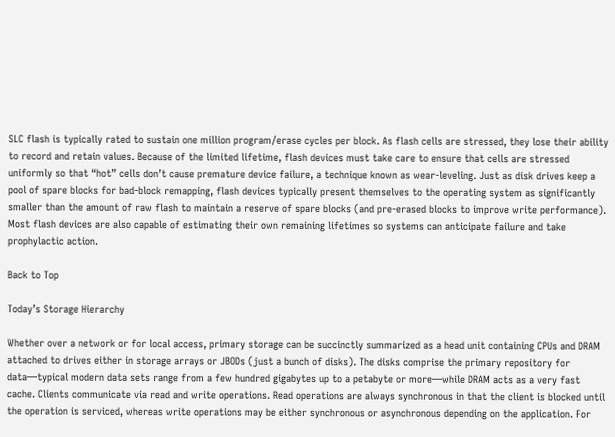SLC flash is typically rated to sustain one million program/erase cycles per block. As flash cells are stressed, they lose their ability to record and retain values. Because of the limited lifetime, flash devices must take care to ensure that cells are stressed uniformly so that “hot” cells don’t cause premature device failure, a technique known as wear-leveling. Just as disk drives keep a pool of spare blocks for bad-block remapping, flash devices typically present themselves to the operating system as significantly smaller than the amount of raw flash to maintain a reserve of spare blocks (and pre-erased blocks to improve write performance). Most flash devices are also capable of estimating their own remaining lifetimes so systems can anticipate failure and take prophylactic action.

Back to Top

Today’s Storage Hierarchy

Whether over a network or for local access, primary storage can be succinctly summarized as a head unit containing CPUs and DRAM attached to drives either in storage arrays or JBODs (just a bunch of disks). The disks comprise the primary repository for data—typical modern data sets range from a few hundred gigabytes up to a petabyte or more—while DRAM acts as a very fast cache. Clients communicate via read and write operations. Read operations are always synchronous in that the client is blocked until the operation is serviced, whereas write operations may be either synchronous or asynchronous depending on the application. For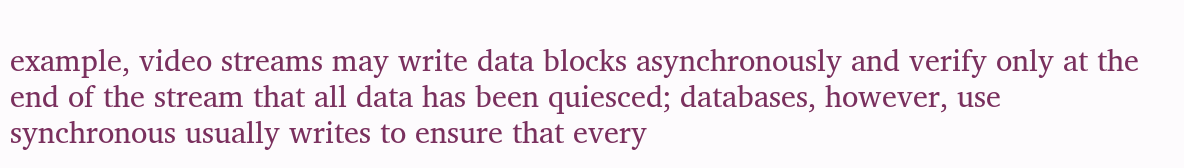example, video streams may write data blocks asynchronously and verify only at the end of the stream that all data has been quiesced; databases, however, use synchronous usually writes to ensure that every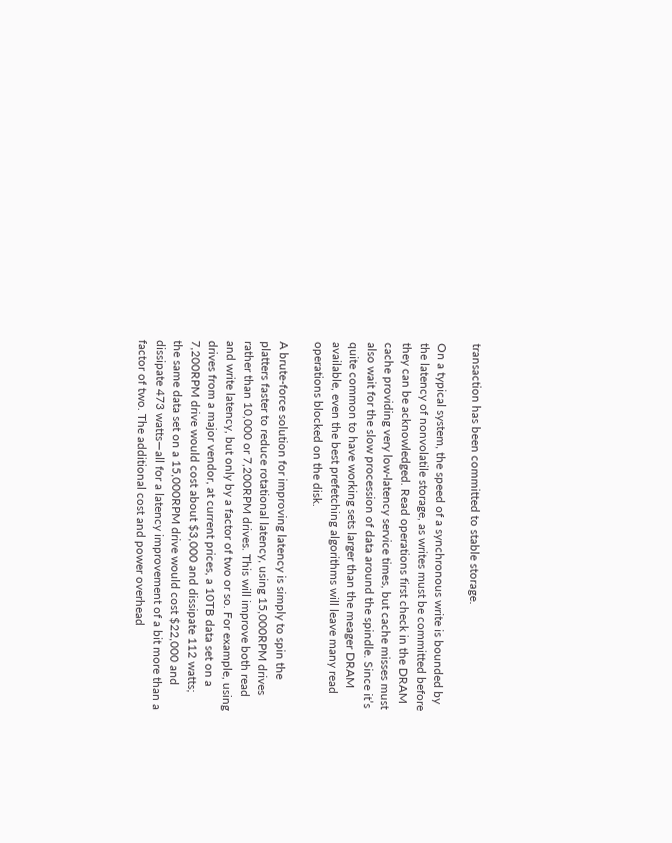transaction has been committed to stable storage.

On a typical system, the speed of a synchronous write is bounded by the latency of nonvolatile storage, as writes must be committed before they can be acknowledged. Read operations first check in the DRAM cache providing very low-latency service times, but cache misses must also wait for the slow procession of data around the spindle. Since it’s quite common to have working sets larger than the meager DRAM available, even the best prefetching algorithms will leave many read operations blocked on the disk.

A brute-force solution for improving latency is simply to spin the platters faster to reduce rotational latency, using 15,000RPM drives rather than 10,000 or 7,200RPM drives. This will improve both read and write latency, but only by a factor of two or so. For example, using drives from a major vendor, at current prices, a 10TB data set on a 7,200RPM drive would cost about $3,000 and dissipate 112 watts; the same data set on a 15,000RPM drive would cost $22,000 and dissipate 473 watts—all for a latency improvement of a bit more than a factor of two. The additional cost and power overhead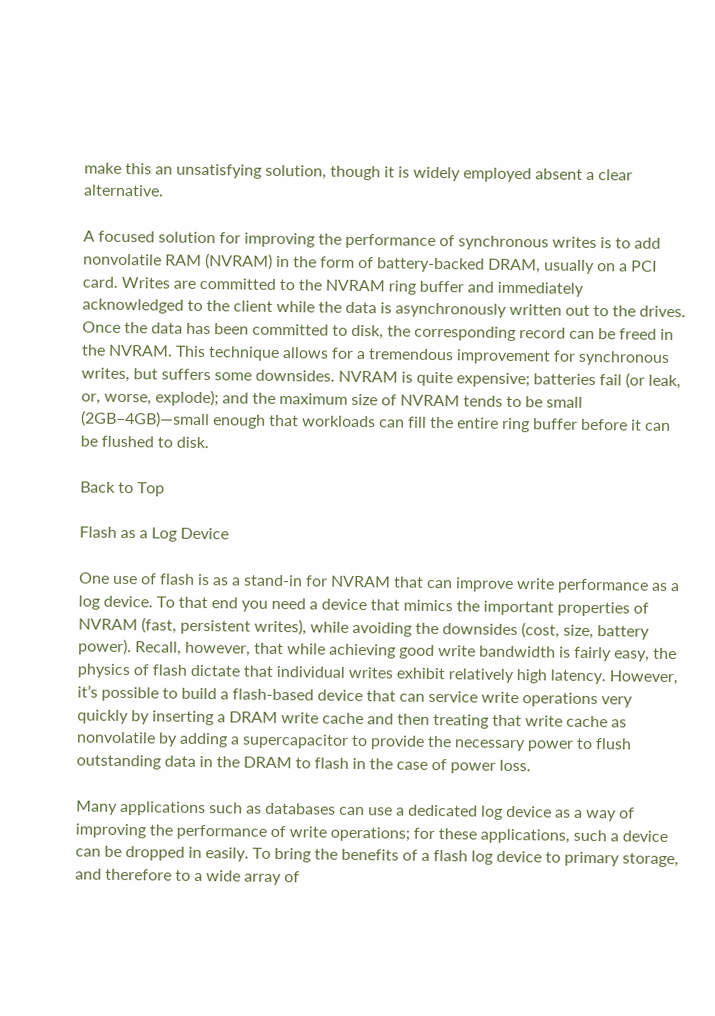make this an unsatisfying solution, though it is widely employed absent a clear alternative.

A focused solution for improving the performance of synchronous writes is to add nonvolatile RAM (NVRAM) in the form of battery-backed DRAM, usually on a PCI card. Writes are committed to the NVRAM ring buffer and immediately acknowledged to the client while the data is asynchronously written out to the drives. Once the data has been committed to disk, the corresponding record can be freed in the NVRAM. This technique allows for a tremendous improvement for synchronous writes, but suffers some downsides. NVRAM is quite expensive; batteries fail (or leak, or, worse, explode); and the maximum size of NVRAM tends to be small (2GB–4GB)—small enough that workloads can fill the entire ring buffer before it can be flushed to disk.

Back to Top

Flash as a Log Device

One use of flash is as a stand-in for NVRAM that can improve write performance as a log device. To that end you need a device that mimics the important properties of NVRAM (fast, persistent writes), while avoiding the downsides (cost, size, battery power). Recall, however, that while achieving good write bandwidth is fairly easy, the physics of flash dictate that individual writes exhibit relatively high latency. However, it’s possible to build a flash-based device that can service write operations very quickly by inserting a DRAM write cache and then treating that write cache as nonvolatile by adding a supercapacitor to provide the necessary power to flush outstanding data in the DRAM to flash in the case of power loss.

Many applications such as databases can use a dedicated log device as a way of improving the performance of write operations; for these applications, such a device can be dropped in easily. To bring the benefits of a flash log device to primary storage, and therefore to a wide array of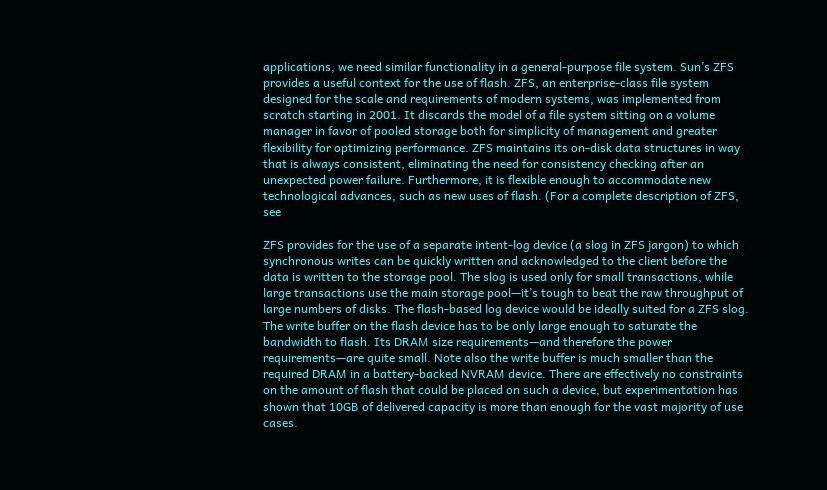applications, we need similar functionality in a general-purpose file system. Sun’s ZFS provides a useful context for the use of flash. ZFS, an enterprise-class file system designed for the scale and requirements of modern systems, was implemented from scratch starting in 2001. It discards the model of a file system sitting on a volume manager in favor of pooled storage both for simplicity of management and greater flexibility for optimizing performance. ZFS maintains its on-disk data structures in way that is always consistent, eliminating the need for consistency checking after an unexpected power failure. Furthermore, it is flexible enough to accommodate new technological advances, such as new uses of flash. (For a complete description of ZFS, see

ZFS provides for the use of a separate intent-log device (a slog in ZFS jargon) to which synchronous writes can be quickly written and acknowledged to the client before the data is written to the storage pool. The slog is used only for small transactions, while large transactions use the main storage pool—it’s tough to beat the raw throughput of large numbers of disks. The flash-based log device would be ideally suited for a ZFS slog. The write buffer on the flash device has to be only large enough to saturate the bandwidth to flash. Its DRAM size requirements—and therefore the power requirements—are quite small. Note also the write buffer is much smaller than the required DRAM in a battery-backed NVRAM device. There are effectively no constraints on the amount of flash that could be placed on such a device, but experimentation has shown that 10GB of delivered capacity is more than enough for the vast majority of use cases.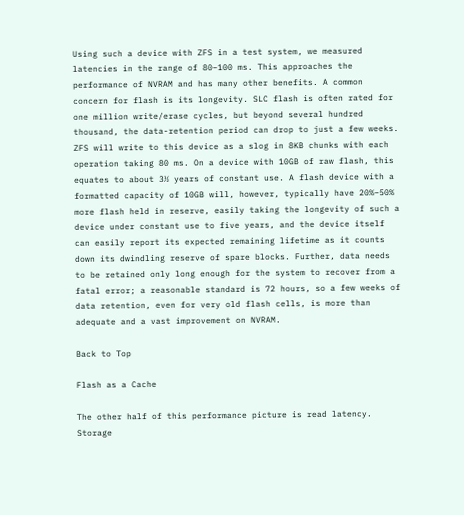Using such a device with ZFS in a test system, we measured latencies in the range of 80–100 ms. This approaches the performance of NVRAM and has many other benefits. A common concern for flash is its longevity. SLC flash is often rated for one million write/erase cycles, but beyond several hundred thousand, the data-retention period can drop to just a few weeks. ZFS will write to this device as a slog in 8KB chunks with each operation taking 80 ms. On a device with 10GB of raw flash, this equates to about 3½ years of constant use. A flash device with a formatted capacity of 10GB will, however, typically have 20%–50% more flash held in reserve, easily taking the longevity of such a device under constant use to five years, and the device itself can easily report its expected remaining lifetime as it counts down its dwindling reserve of spare blocks. Further, data needs to be retained only long enough for the system to recover from a fatal error; a reasonable standard is 72 hours, so a few weeks of data retention, even for very old flash cells, is more than adequate and a vast improvement on NVRAM.

Back to Top

Flash as a Cache

The other half of this performance picture is read latency. Storage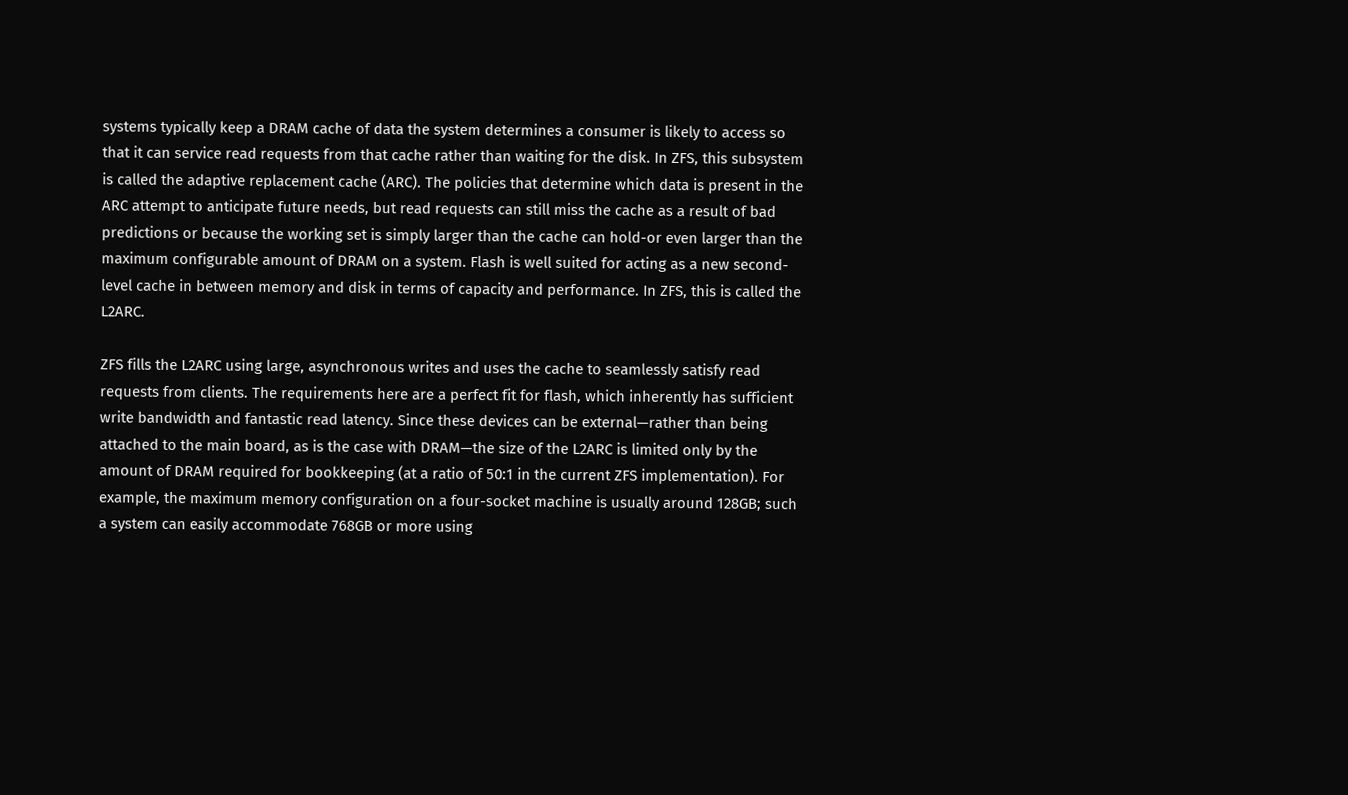systems typically keep a DRAM cache of data the system determines a consumer is likely to access so that it can service read requests from that cache rather than waiting for the disk. In ZFS, this subsystem is called the adaptive replacement cache (ARC). The policies that determine which data is present in the ARC attempt to anticipate future needs, but read requests can still miss the cache as a result of bad predictions or because the working set is simply larger than the cache can hold-or even larger than the maximum configurable amount of DRAM on a system. Flash is well suited for acting as a new second-level cache in between memory and disk in terms of capacity and performance. In ZFS, this is called the L2ARC.

ZFS fills the L2ARC using large, asynchronous writes and uses the cache to seamlessly satisfy read requests from clients. The requirements here are a perfect fit for flash, which inherently has sufficient write bandwidth and fantastic read latency. Since these devices can be external—rather than being attached to the main board, as is the case with DRAM—the size of the L2ARC is limited only by the amount of DRAM required for bookkeeping (at a ratio of 50:1 in the current ZFS implementation). For example, the maximum memory configuration on a four-socket machine is usually around 128GB; such a system can easily accommodate 768GB or more using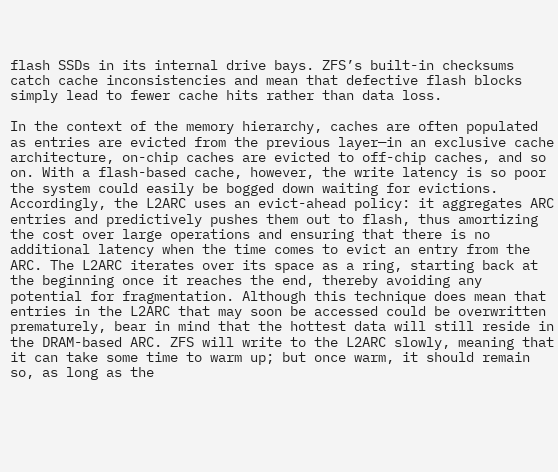flash SSDs in its internal drive bays. ZFS’s built-in checksums catch cache inconsistencies and mean that defective flash blocks simply lead to fewer cache hits rather than data loss.

In the context of the memory hierarchy, caches are often populated as entries are evicted from the previous layer—in an exclusive cache architecture, on-chip caches are evicted to off-chip caches, and so on. With a flash-based cache, however, the write latency is so poor the system could easily be bogged down waiting for evictions. Accordingly, the L2ARC uses an evict-ahead policy: it aggregates ARC entries and predictively pushes them out to flash, thus amortizing the cost over large operations and ensuring that there is no additional latency when the time comes to evict an entry from the ARC. The L2ARC iterates over its space as a ring, starting back at the beginning once it reaches the end, thereby avoiding any potential for fragmentation. Although this technique does mean that entries in the L2ARC that may soon be accessed could be overwritten prematurely, bear in mind that the hottest data will still reside in the DRAM-based ARC. ZFS will write to the L2ARC slowly, meaning that it can take some time to warm up; but once warm, it should remain so, as long as the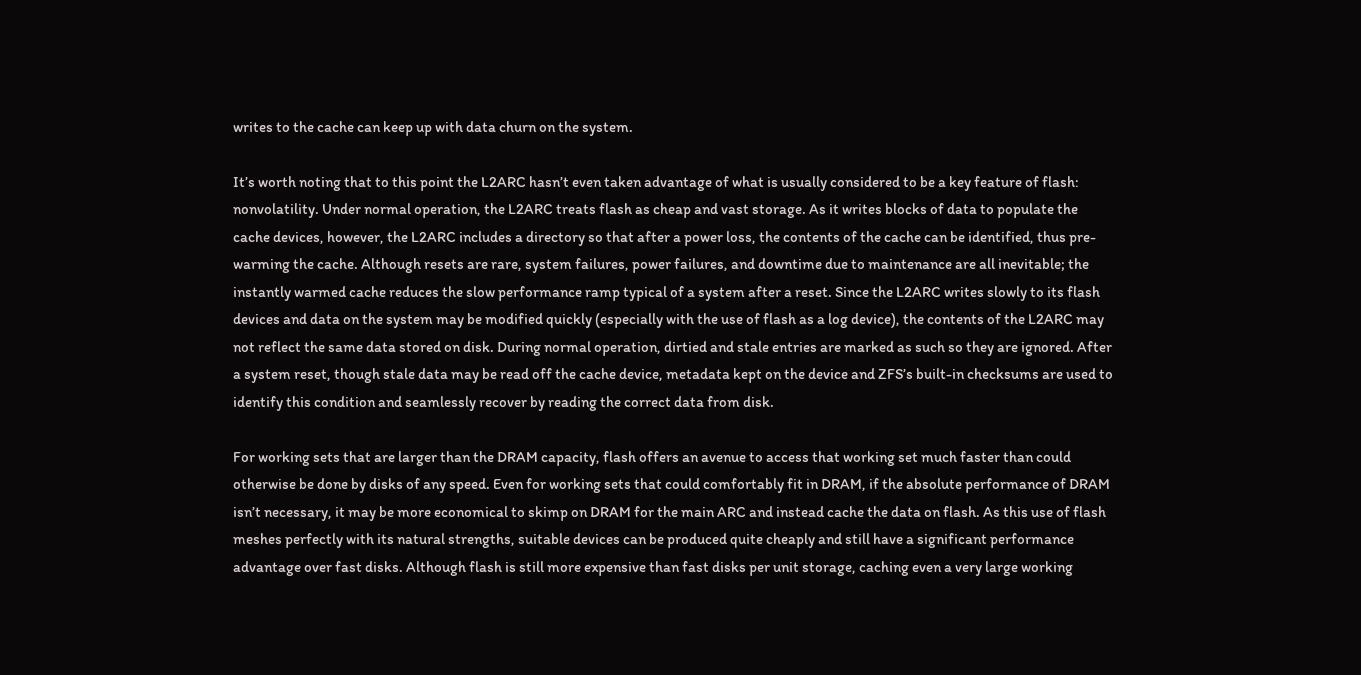writes to the cache can keep up with data churn on the system.

It’s worth noting that to this point the L2ARC hasn’t even taken advantage of what is usually considered to be a key feature of flash: nonvolatility. Under normal operation, the L2ARC treats flash as cheap and vast storage. As it writes blocks of data to populate the cache devices, however, the L2ARC includes a directory so that after a power loss, the contents of the cache can be identified, thus pre-warming the cache. Although resets are rare, system failures, power failures, and downtime due to maintenance are all inevitable; the instantly warmed cache reduces the slow performance ramp typical of a system after a reset. Since the L2ARC writes slowly to its flash devices and data on the system may be modified quickly (especially with the use of flash as a log device), the contents of the L2ARC may not reflect the same data stored on disk. During normal operation, dirtied and stale entries are marked as such so they are ignored. After a system reset, though stale data may be read off the cache device, metadata kept on the device and ZFS’s built-in checksums are used to identify this condition and seamlessly recover by reading the correct data from disk.

For working sets that are larger than the DRAM capacity, flash offers an avenue to access that working set much faster than could otherwise be done by disks of any speed. Even for working sets that could comfortably fit in DRAM, if the absolute performance of DRAM isn’t necessary, it may be more economical to skimp on DRAM for the main ARC and instead cache the data on flash. As this use of flash meshes perfectly with its natural strengths, suitable devices can be produced quite cheaply and still have a significant performance advantage over fast disks. Although flash is still more expensive than fast disks per unit storage, caching even a very large working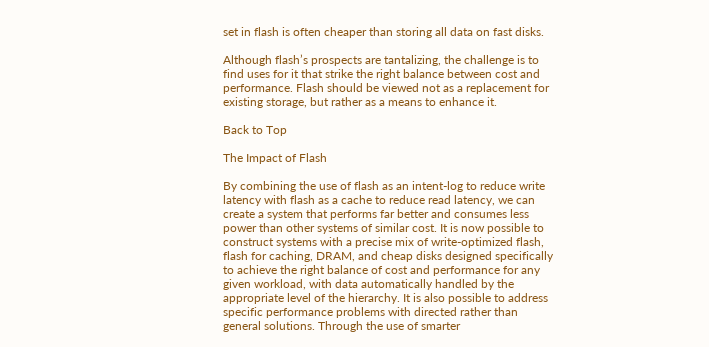set in flash is often cheaper than storing all data on fast disks.

Although flash’s prospects are tantalizing, the challenge is to find uses for it that strike the right balance between cost and performance. Flash should be viewed not as a replacement for existing storage, but rather as a means to enhance it.

Back to Top

The Impact of Flash

By combining the use of flash as an intent-log to reduce write latency with flash as a cache to reduce read latency, we can create a system that performs far better and consumes less power than other systems of similar cost. It is now possible to construct systems with a precise mix of write-optimized flash, flash for caching, DRAM, and cheap disks designed specifically to achieve the right balance of cost and performance for any given workload, with data automatically handled by the appropriate level of the hierarchy. It is also possible to address specific performance problems with directed rather than general solutions. Through the use of smarter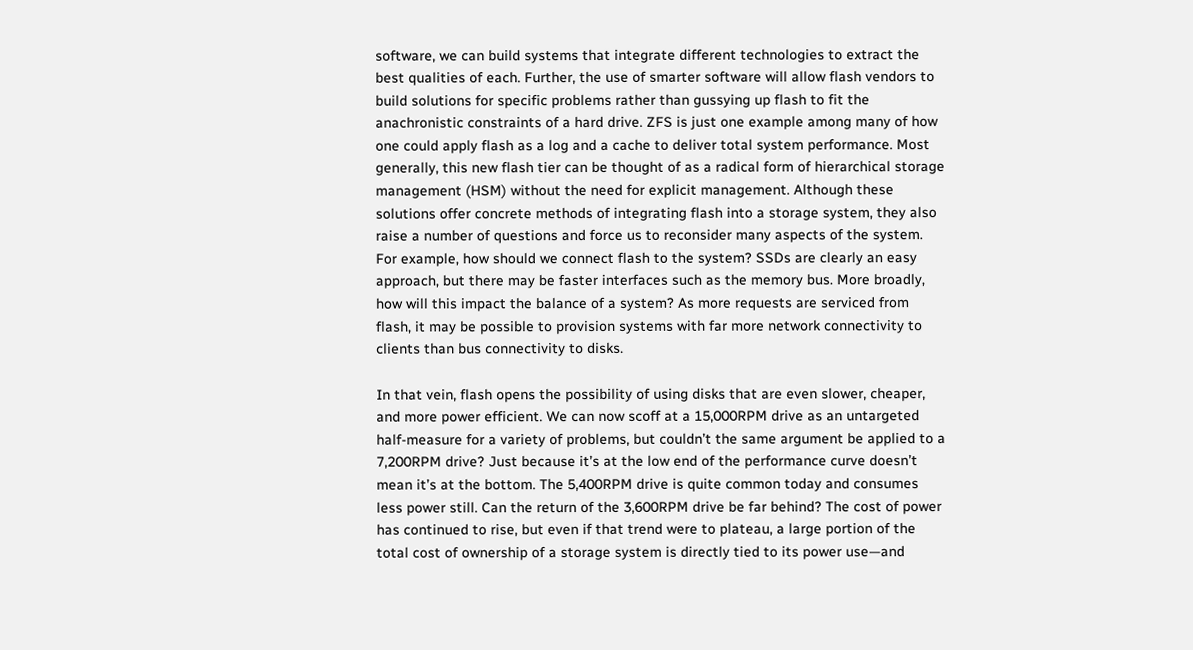software, we can build systems that integrate different technologies to extract the best qualities of each. Further, the use of smarter software will allow flash vendors to build solutions for specific problems rather than gussying up flash to fit the anachronistic constraints of a hard drive. ZFS is just one example among many of how one could apply flash as a log and a cache to deliver total system performance. Most generally, this new flash tier can be thought of as a radical form of hierarchical storage management (HSM) without the need for explicit management. Although these solutions offer concrete methods of integrating flash into a storage system, they also raise a number of questions and force us to reconsider many aspects of the system. For example, how should we connect flash to the system? SSDs are clearly an easy approach, but there may be faster interfaces such as the memory bus. More broadly, how will this impact the balance of a system? As more requests are serviced from flash, it may be possible to provision systems with far more network connectivity to clients than bus connectivity to disks.

In that vein, flash opens the possibility of using disks that are even slower, cheaper, and more power efficient. We can now scoff at a 15,000RPM drive as an untargeted half-measure for a variety of problems, but couldn’t the same argument be applied to a 7,200RPM drive? Just because it’s at the low end of the performance curve doesn’t mean it’s at the bottom. The 5,400RPM drive is quite common today and consumes less power still. Can the return of the 3,600RPM drive be far behind? The cost of power has continued to rise, but even if that trend were to plateau, a large portion of the total cost of ownership of a storage system is directly tied to its power use—and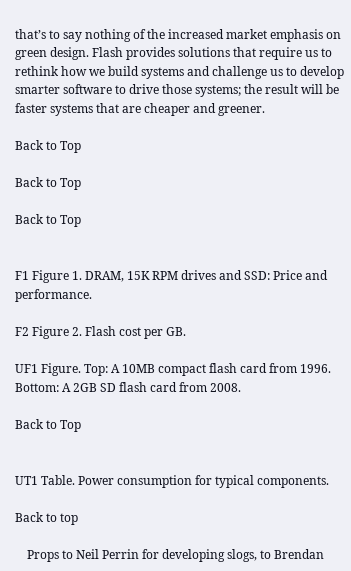that’s to say nothing of the increased market emphasis on green design. Flash provides solutions that require us to rethink how we build systems and challenge us to develop smarter software to drive those systems; the result will be faster systems that are cheaper and greener.

Back to Top

Back to Top

Back to Top


F1 Figure 1. DRAM, 15K RPM drives and SSD: Price and performance.

F2 Figure 2. Flash cost per GB.

UF1 Figure. Top: A 10MB compact flash card from 1996. Bottom: A 2GB SD flash card from 2008.

Back to Top


UT1 Table. Power consumption for typical components.

Back to top

    Props to Neil Perrin for developing slogs, to Brendan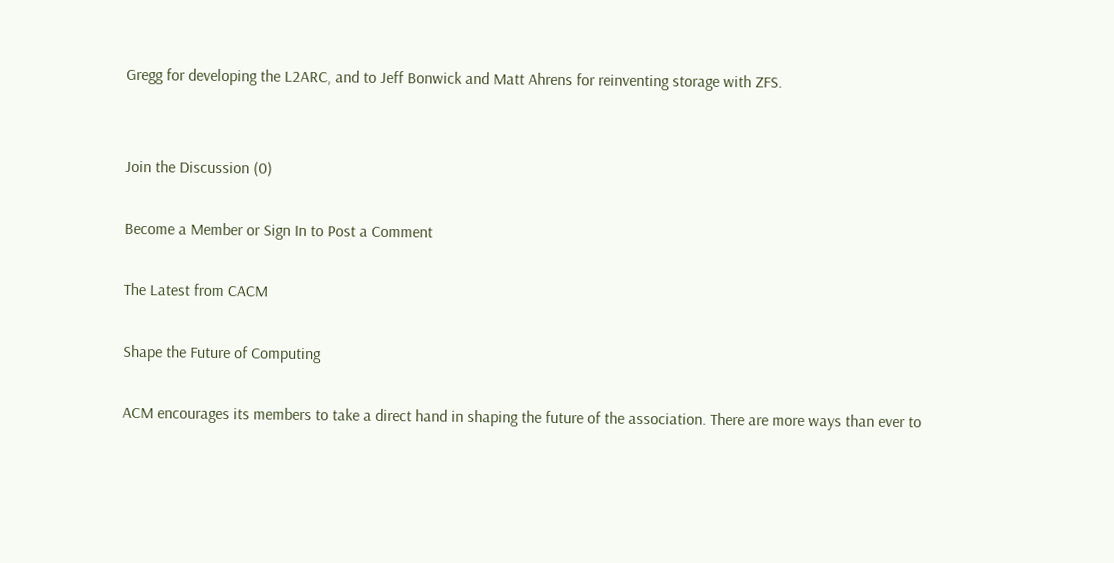Gregg for developing the L2ARC, and to Jeff Bonwick and Matt Ahrens for reinventing storage with ZFS.


Join the Discussion (0)

Become a Member or Sign In to Post a Comment

The Latest from CACM

Shape the Future of Computing

ACM encourages its members to take a direct hand in shaping the future of the association. There are more ways than ever to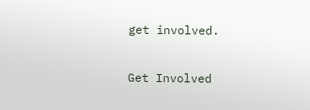get involved.

Get Involved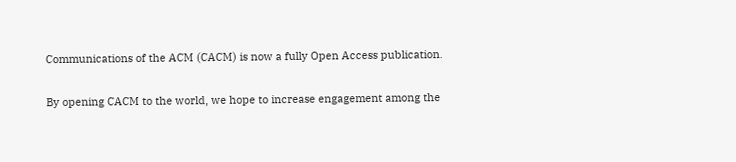Communications of the ACM (CACM) is now a fully Open Access publication.

By opening CACM to the world, we hope to increase engagement among the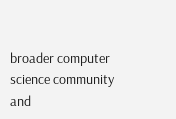broader computer science community and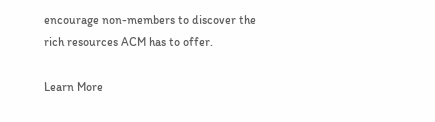encourage non-members to discover the rich resources ACM has to offer.

Learn More